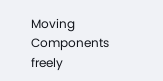Moving Components freely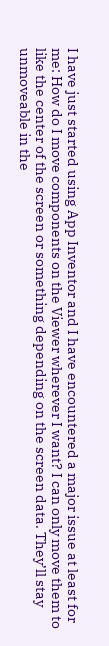I have just started using App Inventor and I have encountered a major issue at least for me: How do I move components on the Viewer wherever I want? I can only move them to like the center of the screen or something depending on the screen data. They’ll stay unmoveable in the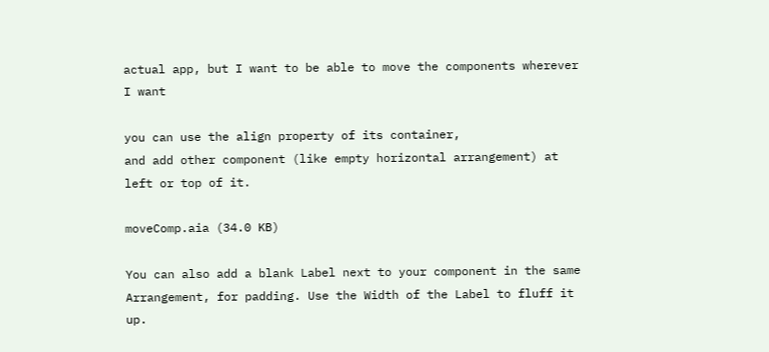actual app, but I want to be able to move the components wherever I want

you can use the align property of its container,
and add other component (like empty horizontal arrangement) at left or top of it.

moveComp.aia (34.0 KB)

You can also add a blank Label next to your component in the same Arrangement, for padding. Use the Width of the Label to fluff it up.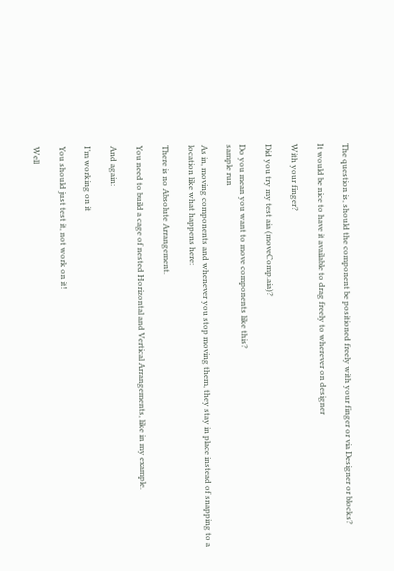The question is, should the component be positioned freely with your finger or via Designer or blocks?

It would be nice to have it available to drag freely to wherever on designer

With your finger?

Did you try my test aia (moveComp.aia)?

Do you mean you want to move components like this?
sample run

As in, moving components and whenever you stop moving them, they stay in place instead of snapping to a location like what happens here:

There is no Absolute Arrangement.

You need to build a cage of nested Horizontal and Vertical Arrangements, like in my example.

And again:

I’m working on it

You should just test it, not work on it!

Well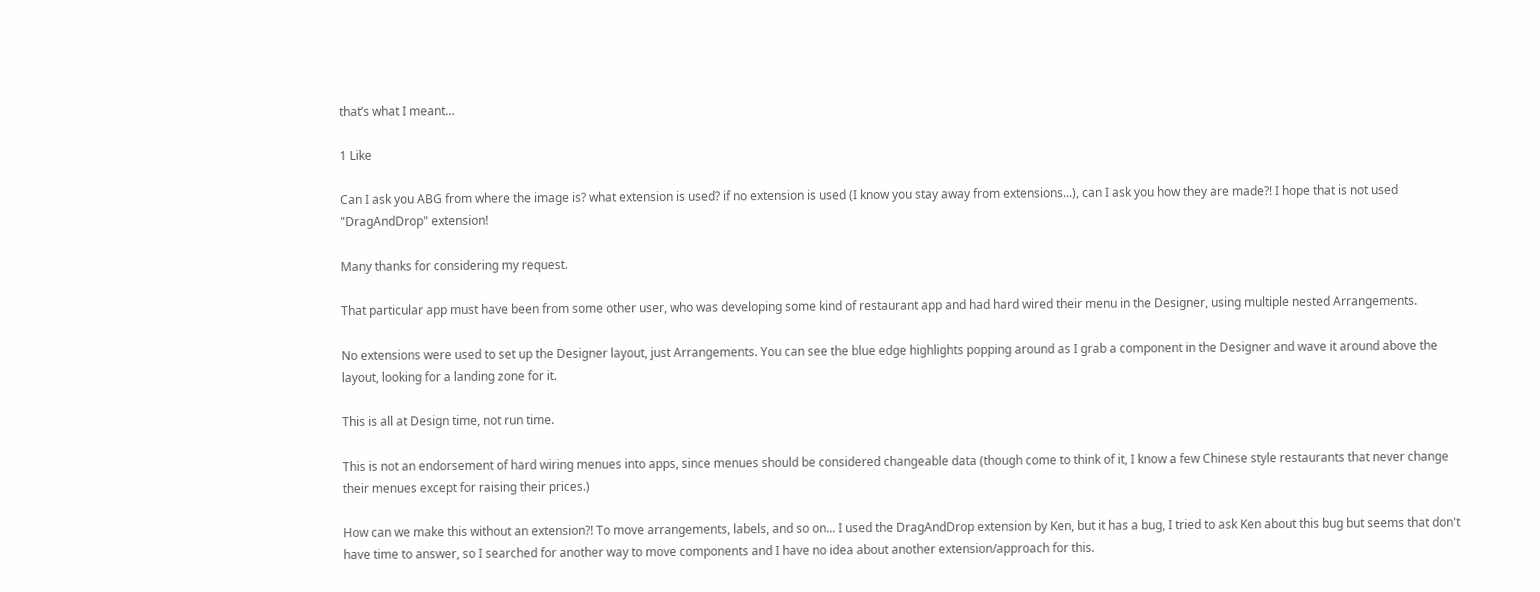that’s what I meant…

1 Like

Can I ask you ABG from where the image is? what extension is used? if no extension is used (I know you stay away from extensions...), can I ask you how they are made?! I hope that is not used "DragAndDrop" extension!

Many thanks for considering my request.

That particular app must have been from some other user, who was developing some kind of restaurant app and had hard wired their menu in the Designer, using multiple nested Arrangements.

No extensions were used to set up the Designer layout, just Arrangements. You can see the blue edge highlights popping around as I grab a component in the Designer and wave it around above the layout, looking for a landing zone for it.

This is all at Design time, not run time.

This is not an endorsement of hard wiring menues into apps, since menues should be considered changeable data (though come to think of it, I know a few Chinese style restaurants that never change their menues except for raising their prices.)

How can we make this without an extension?! To move arrangements, labels, and so on... I used the DragAndDrop extension by Ken, but it has a bug, I tried to ask Ken about this bug but seems that don't have time to answer, so I searched for another way to move components and I have no idea about another extension/approach for this.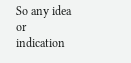So any idea or indication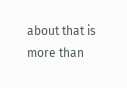about that is more than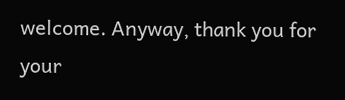welcome. Anyway, thank you for your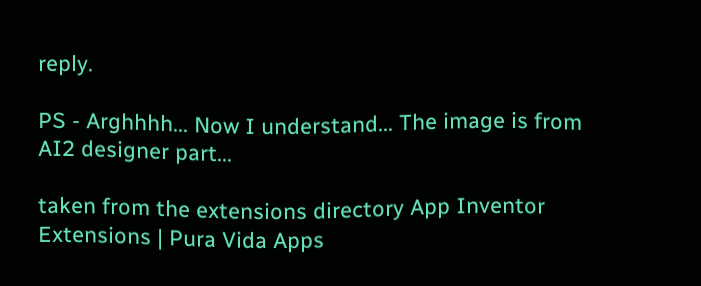reply.

PS - Arghhhh... Now I understand... The image is from AI2 designer part...

taken from the extensions directory App Inventor Extensions | Pura Vida Apps